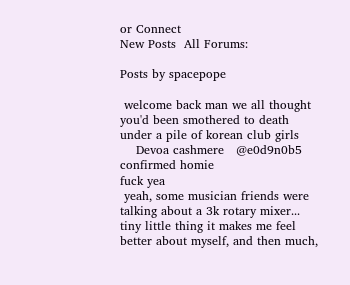or Connect
New Posts  All Forums:

Posts by spacepope

 welcome back man we all thought you'd been smothered to death under a pile of korean club girls
    Devoa cashmere   @e0d9n0b5 confirmed homie
fuck yea
 yeah, some musician friends were talking about a 3k rotary mixer... tiny little thing it makes me feel better about myself, and then much,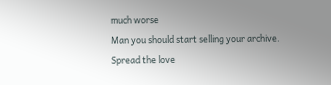much worse
Man you should start selling your archive. Spread the love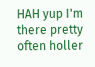HAH yup I'm there pretty often holler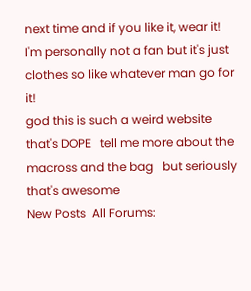next time and if you like it, wear it! I'm personally not a fan but it's just clothes so like whatever man go for it!
god this is such a weird website
that's DOPE   tell me more about the macross and the bag   but seriously that's awesome
New Posts  All Forums: